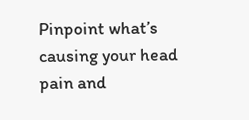Pinpoint what’s causing your head pain and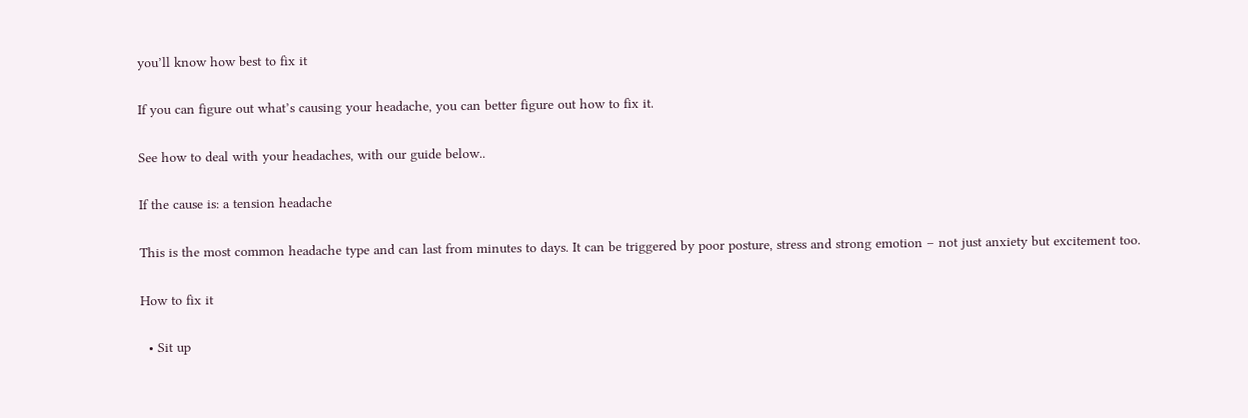you’ll know how best to fix it

If you can figure out what’s causing your headache, you can better figure out how to fix it.

See how to deal with your headaches, with our guide below..

If the cause is: a tension headache

This is the most common headache type and can last from minutes to days. It can be triggered by poor posture, stress and strong emotion – not just anxiety but excitement too.

How to fix it

  • Sit up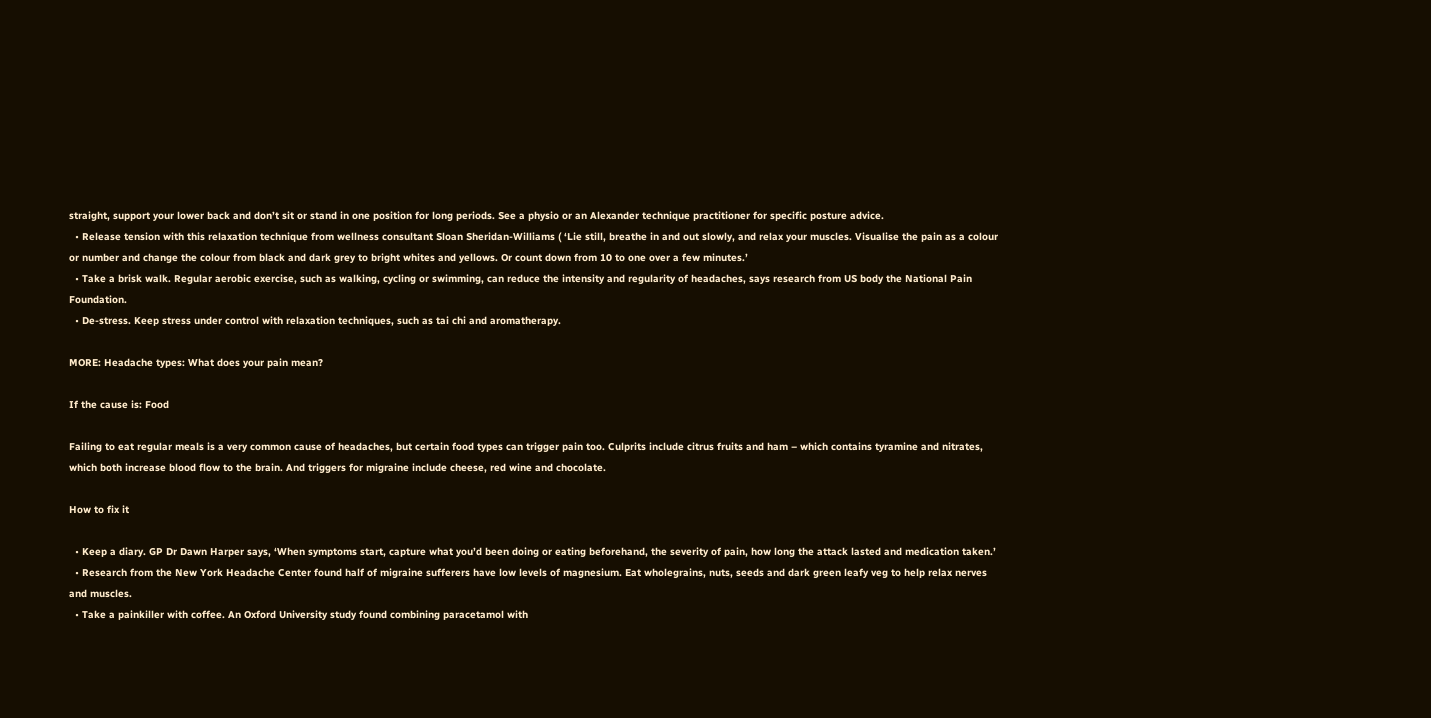straight, support your lower back and don’t sit or stand in one position for long periods. See a physio or an Alexander technique practitioner for specific posture advice.
  • Release tension with this relaxation technique from wellness consultant Sloan Sheridan-Williams ( ‘Lie still, breathe in and out slowly, and relax your muscles. Visualise the pain as a colour or number and change the colour from black and dark grey to bright whites and yellows. Or count down from 10 to one over a few minutes.’
  • Take a brisk walk. Regular aerobic exercise, such as walking, cycling or swimming, can reduce the intensity and regularity of headaches, says research from US body the National Pain Foundation.
  • De-stress. Keep stress under control with relaxation techniques, such as tai chi and aromatherapy.

MORE: Headache types: What does your pain mean?

If the cause is: Food

Failing to eat regular meals is a very common cause of headaches, but certain food types can trigger pain too. Culprits include citrus fruits and ham – which contains tyramine and nitrates, which both increase blood flow to the brain. And triggers for migraine include cheese, red wine and chocolate.

How to fix it

  • Keep a diary. GP Dr Dawn Harper says, ‘When symptoms start, capture what you’d been doing or eating beforehand, the severity of pain, how long the attack lasted and medication taken.’
  • Research from the New York Headache Center found half of migraine sufferers have low levels of magnesium. Eat wholegrains, nuts, seeds and dark green leafy veg to help relax nerves and muscles.
  • Take a painkiller with coffee. An Oxford University study found combining paracetamol with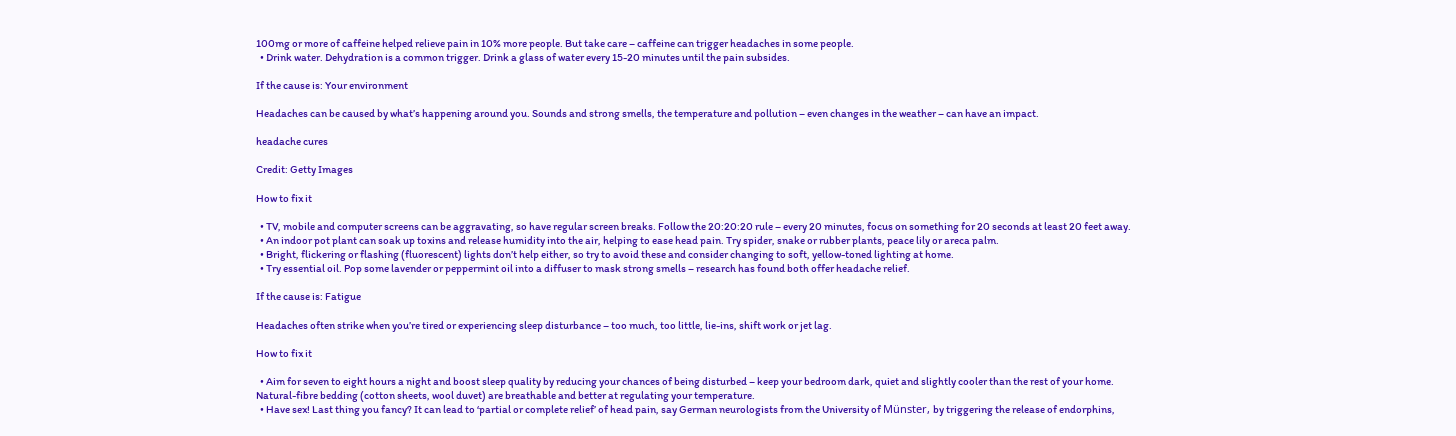100mg or more of caffeine helped relieve pain in 10% more people. But take care – caffeine can trigger headaches in some people.
  • Drink water. Dehydration is a common trigger. Drink a glass of water every 15-20 minutes until the pain subsides.

If the cause is: Your environment

Headaches can be caused by what’s happening around you. Sounds and strong smells, the temperature and pollution – even changes in the weather – can have an impact.

headache cures

Credit: Getty Images

How to fix it

  • TV, mobile and computer screens can be aggravating, so have regular screen breaks. Follow the 20:20:20 rule – every 20 minutes, focus on something for 20 seconds at least 20 feet away.
  • An indoor pot plant can soak up toxins and release humidity into the air, helping to ease head pain. Try spider, snake or rubber plants, peace lily or areca palm.
  • Bright, flickering or flashing (fluorescent) lights don’t help either, so try to avoid these and consider changing to soft, yellow-toned lighting at home.
  • Try essential oil. Pop some lavender or peppermint oil into a diffuser to mask strong smells – research has found both offer headache relief.

If the cause is: Fatigue

Headaches often strike when you’re tired or experiencing sleep disturbance – too much, too little, lie-ins, shift work or jet lag.

How to fix it

  • Aim for seven to eight hours a night and boost sleep quality by reducing your chances of being disturbed – keep your bedroom dark, quiet and slightly cooler than the rest of your home. Natural-fibre bedding (cotton sheets, wool duvet) are breathable and better at regulating your temperature.
  • Have sex! Last thing you fancy? It can lead to ‘partial or complete relief’ of head pain, say German neurologists from the University of Münster, by triggering the release of endorphins,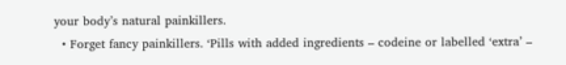your body’s natural painkillers.
  • Forget fancy painkillers. ‘Pills with added ingredients – codeine or labelled ‘extra’ –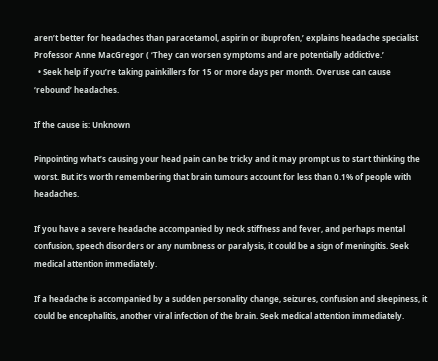aren’t better for headaches than paracetamol, aspirin or ibuprofen,’ explains headache specialist Professor Anne MacGregor ( ‘They can worsen symptoms and are potentially addictive.’
  • Seek help if you’re taking painkillers for 15 or more days per month. Overuse can cause ‘rebound’ headaches.

If the cause is: Unknown

Pinpointing what’s causing your head pain can be tricky and it may prompt us to start thinking the worst. But it’s worth remembering that brain tumours account for less than 0.1% of people with headaches.

If you have a severe headache accompanied by neck stiffness and fever, and perhaps mental confusion, speech disorders or any numbness or paralysis, it could be a sign of meningitis. Seek medical attention immediately.

If a headache is accompanied by a sudden personality change, seizures, confusion and sleepiness, it could be encephalitis, another viral infection of the brain. Seek medical attention immediately.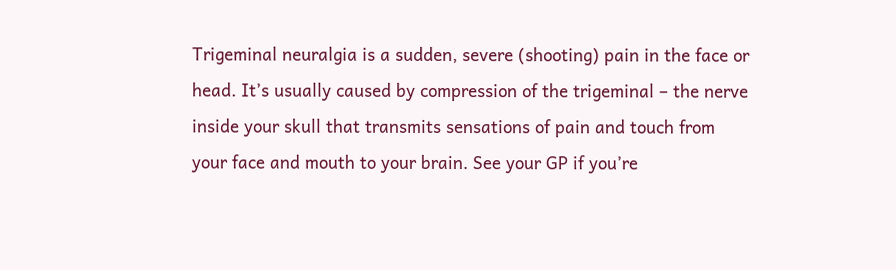Trigeminal neuralgia is a sudden, severe (shooting) pain in the face or head. It’s usually caused by compression of the trigeminal – the nerve inside your skull that transmits sensations of pain and touch from your face and mouth to your brain. See your GP if you’re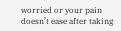worried or your pain doesn’t ease after taking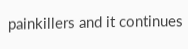painkillers and it continues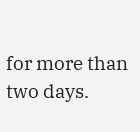for more than two days.